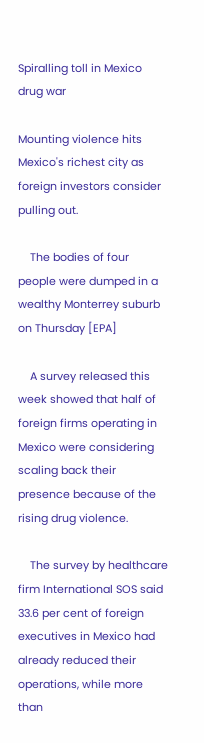Spiralling toll in Mexico drug war

Mounting violence hits Mexico's richest city as foreign investors consider pulling out.

    The bodies of four people were dumped in a wealthy Monterrey suburb on Thursday [EPA]

    A survey released this week showed that half of foreign firms operating in Mexico were considering scaling back their presence because of the rising drug violence.

    The survey by healthcare firm International SOS said 33.6 per cent of foreign executives in Mexico had already reduced their operations, while more than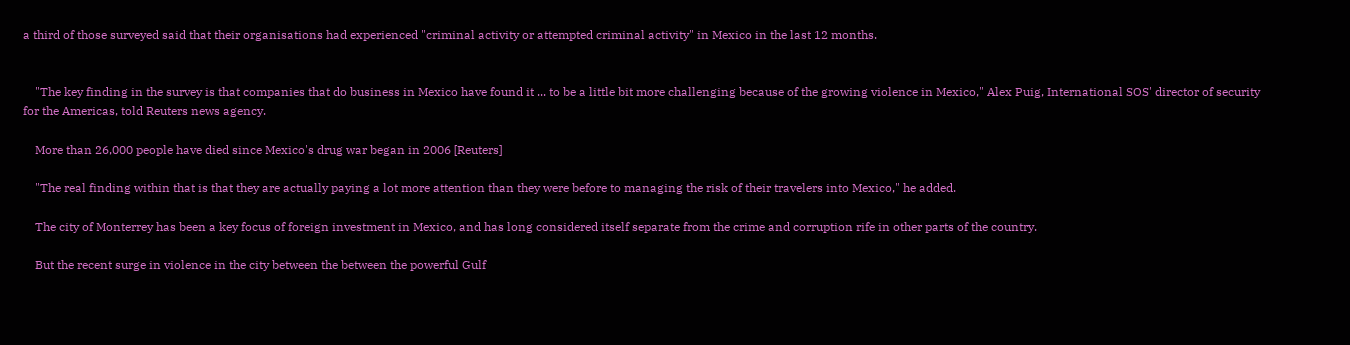a third of those surveyed said that their organisations had experienced "criminal activity or attempted criminal activity" in Mexico in the last 12 months.


    "The key finding in the survey is that companies that do business in Mexico have found it ... to be a little bit more challenging because of the growing violence in Mexico," Alex Puig, International SOS' director of security for the Americas, told Reuters news agency.

    More than 26,000 people have died since Mexico's drug war began in 2006 [Reuters]

    "The real finding within that is that they are actually paying a lot more attention than they were before to managing the risk of their travelers into Mexico," he added.

    The city of Monterrey has been a key focus of foreign investment in Mexico, and has long considered itself separate from the crime and corruption rife in other parts of the country.

    But the recent surge in violence in the city between the between the powerful Gulf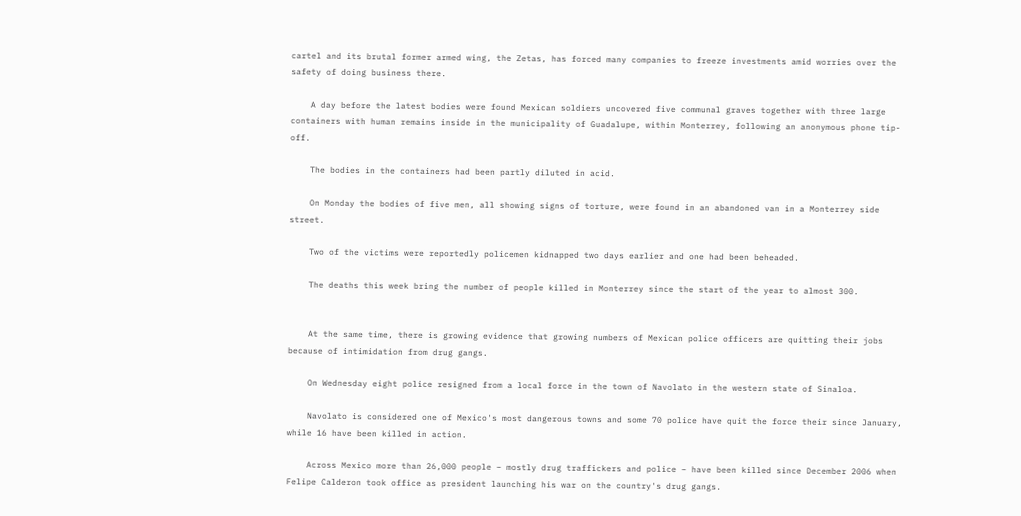cartel and its brutal former armed wing, the Zetas, has forced many companies to freeze investments amid worries over the safety of doing business there.

    A day before the latest bodies were found Mexican soldiers uncovered five communal graves together with three large containers with human remains inside in the municipality of Guadalupe, within Monterrey, following an anonymous phone tip-off.

    The bodies in the containers had been partly diluted in acid.

    On Monday the bodies of five men, all showing signs of torture, were found in an abandoned van in a Monterrey side street.

    Two of the victims were reportedly policemen kidnapped two days earlier and one had been beheaded.

    The deaths this week bring the number of people killed in Monterrey since the start of the year to almost 300.


    At the same time, there is growing evidence that growing numbers of Mexican police officers are quitting their jobs because of intimidation from drug gangs.

    On Wednesday eight police resigned from a local force in the town of Navolato in the western state of Sinaloa.

    Navolato is considered one of Mexico's most dangerous towns and some 70 police have quit the force their since January, while 16 have been killed in action.

    Across Mexico more than 26,000 people – mostly drug traffickers and police – have been killed since December 2006 when Felipe Calderon took office as president launching his war on the country's drug gangs.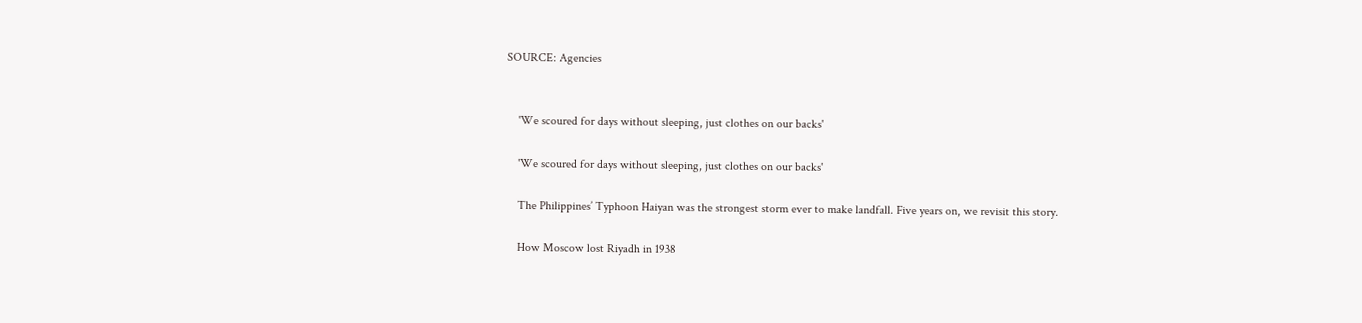SOURCE: Agencies


    'We scoured for days without sleeping, just clothes on our backs'

    'We scoured for days without sleeping, just clothes on our backs'

    The Philippines’ Typhoon Haiyan was the strongest storm ever to make landfall. Five years on, we revisit this story.

    How Moscow lost Riyadh in 1938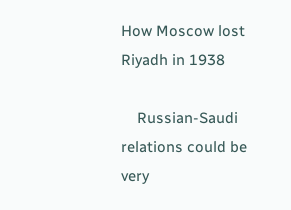How Moscow lost Riyadh in 1938

    Russian-Saudi relations could be very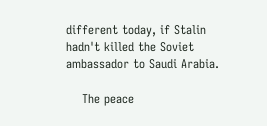different today, if Stalin hadn't killed the Soviet ambassador to Saudi Arabia.

    The peace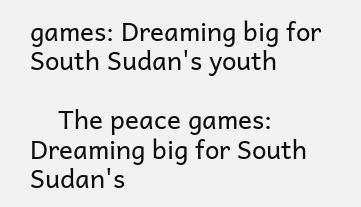games: Dreaming big for South Sudan's youth

    The peace games: Dreaming big for South Sudan's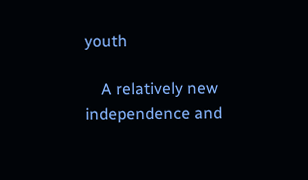youth

    A relatively new independence and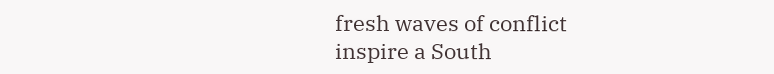fresh waves of conflict inspire a South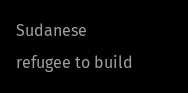Sudanese refugee to build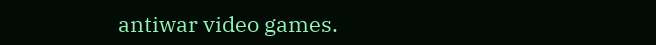antiwar video games.